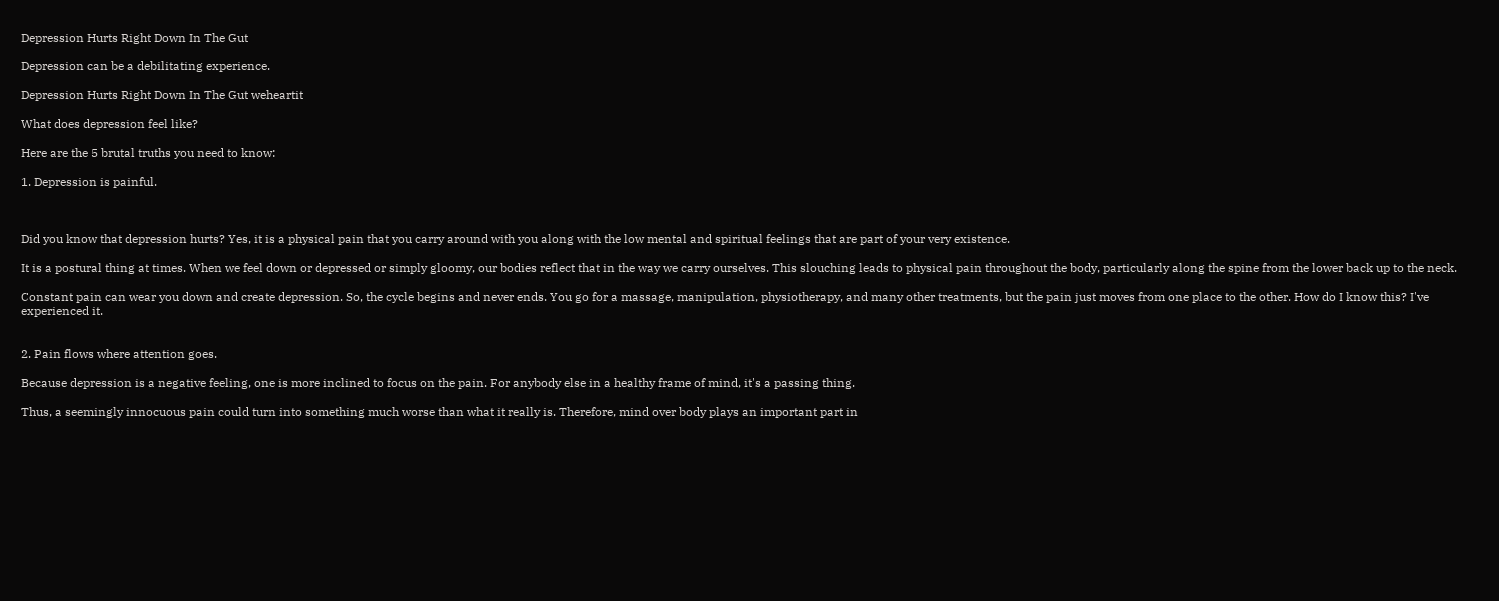Depression Hurts Right Down In The Gut

Depression can be a debilitating experience.

Depression Hurts Right Down In The Gut weheartit

What does depression feel like?

Here are the 5 brutal truths you need to know:

1. Depression is painful.



Did you know that depression hurts? Yes, it is a physical pain that you carry around with you along with the low mental and spiritual feelings that are part of your very existence.

It is a postural thing at times. When we feel down or depressed or simply gloomy, our bodies reflect that in the way we carry ourselves. This slouching leads to physical pain throughout the body, particularly along the spine from the lower back up to the neck.

Constant pain can wear you down and create depression. So, the cycle begins and never ends. You go for a massage, manipulation, physiotherapy, and many other treatments, but the pain just moves from one place to the other. How do I know this? I've experienced it.


2. Pain flows where attention goes.

Because depression is a negative feeling, one is more inclined to focus on the pain. For anybody else in a healthy frame of mind, it's a passing thing.

Thus, a seemingly innocuous pain could turn into something much worse than what it really is. Therefore, mind over body plays an important part in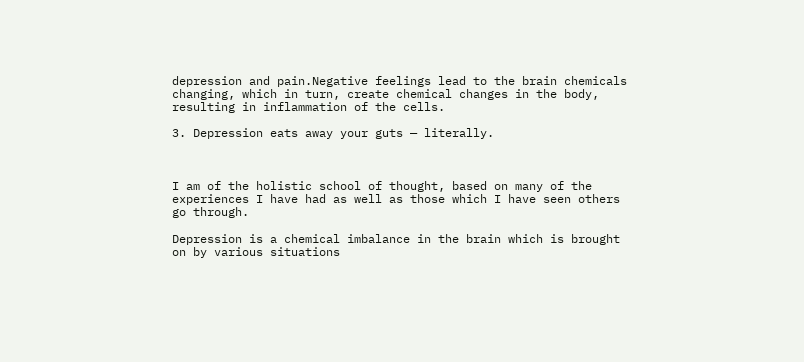depression and pain.Negative feelings lead to the brain chemicals changing, which in turn, create chemical changes in the body, resulting in inflammation of the cells.

3. Depression eats away your guts — literally.



I am of the holistic school of thought, based on many of the experiences I have had as well as those which I have seen others go through.

Depression is a chemical imbalance in the brain which is brought on by various situations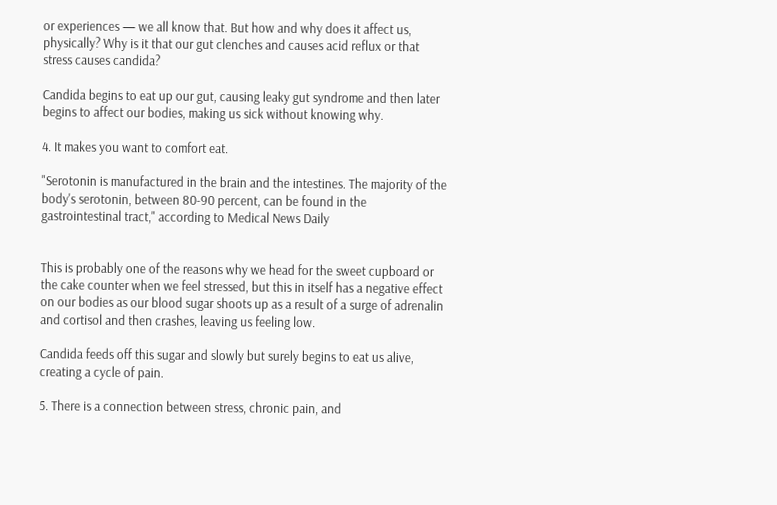or experiences — we all know that. But how and why does it affect us, physically? Why is it that our gut clenches and causes acid reflux or that stress causes candida?

Candida begins to eat up our gut, causing leaky gut syndrome and then later begins to affect our bodies, making us sick without knowing why.

4. It makes you want to comfort eat.

"Serotonin is manufactured in the brain and the intestines. The majority of the body's serotonin, between 80-90 percent, can be found in the gastrointestinal tract," according to Medical News Daily


This is probably one of the reasons why we head for the sweet cupboard or the cake counter when we feel stressed, but this in itself has a negative effect on our bodies as our blood sugar shoots up as a result of a surge of adrenalin and cortisol and then crashes, leaving us feeling low.

Candida feeds off this sugar and slowly but surely begins to eat us alive, creating a cycle of pain.

5. There is a connection between stress, chronic pain, and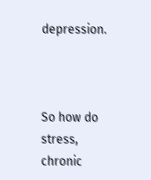depression.



So how do stress, chronic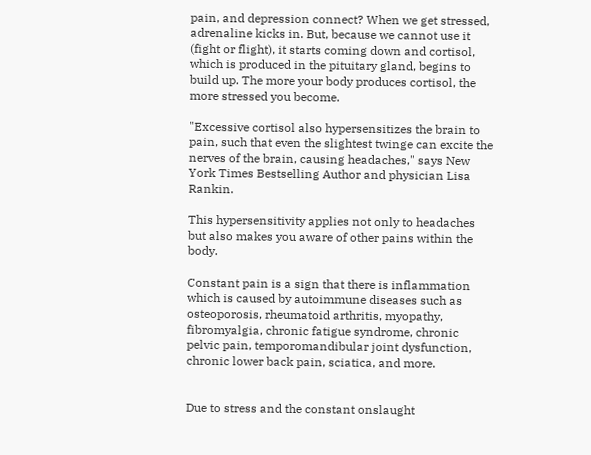pain, and depression connect? When we get stressed, adrenaline kicks in. But, because we cannot use it (fight or flight), it starts coming down and cortisol, which is produced in the pituitary gland, begins to build up. The more your body produces cortisol, the more stressed you become.

"Excessive cortisol also hypersensitizes the brain to pain, such that even the slightest twinge can excite the nerves of the brain, causing headaches," says New York Times Bestselling Author and physician Lisa Rankin.

This hypersensitivity applies not only to headaches but also makes you aware of other pains within the body.

Constant pain is a sign that there is inflammation which is caused by autoimmune diseases such as osteoporosis, rheumatoid arthritis, myopathy, fibromyalgia, chronic fatigue syndrome, chronic pelvic pain, temporomandibular joint dysfunction, chronic lower back pain, sciatica, and more.


Due to stress and the constant onslaught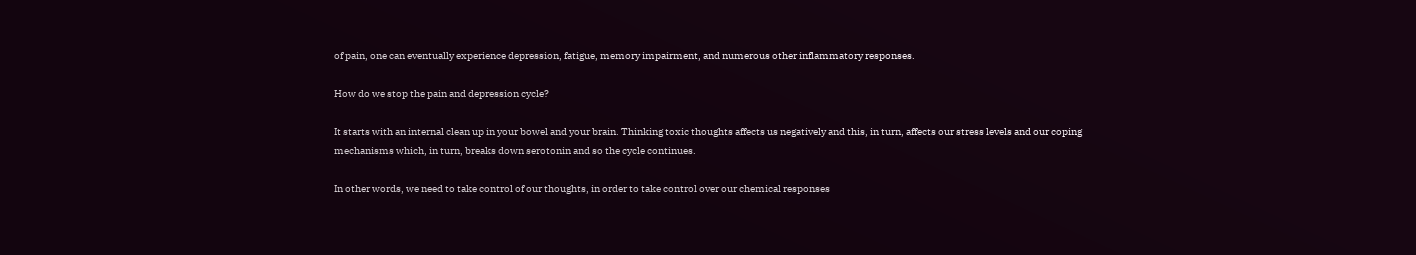of pain, one can eventually experience depression, fatigue, memory impairment, and numerous other inflammatory responses.

How do we stop the pain and depression cycle?

It starts with an internal clean up in your bowel and your brain. Thinking toxic thoughts affects us negatively and this, in turn, affects our stress levels and our coping mechanisms which, in turn, breaks down serotonin and so the cycle continues.

In other words, we need to take control of our thoughts, in order to take control over our chemical responses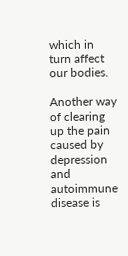which in turn affect our bodies.

Another way of clearing up the pain caused by depression and autoimmune disease is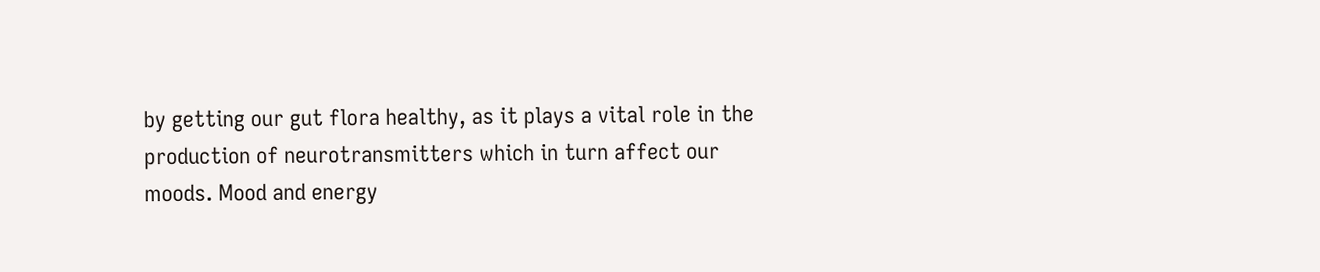by getting our gut flora healthy, as it plays a vital role in the production of neurotransmitters which in turn affect our moods. Mood and energy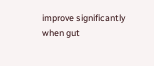improve significantly when gut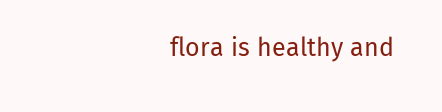flora is healthy and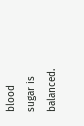blood sugar is balanced.